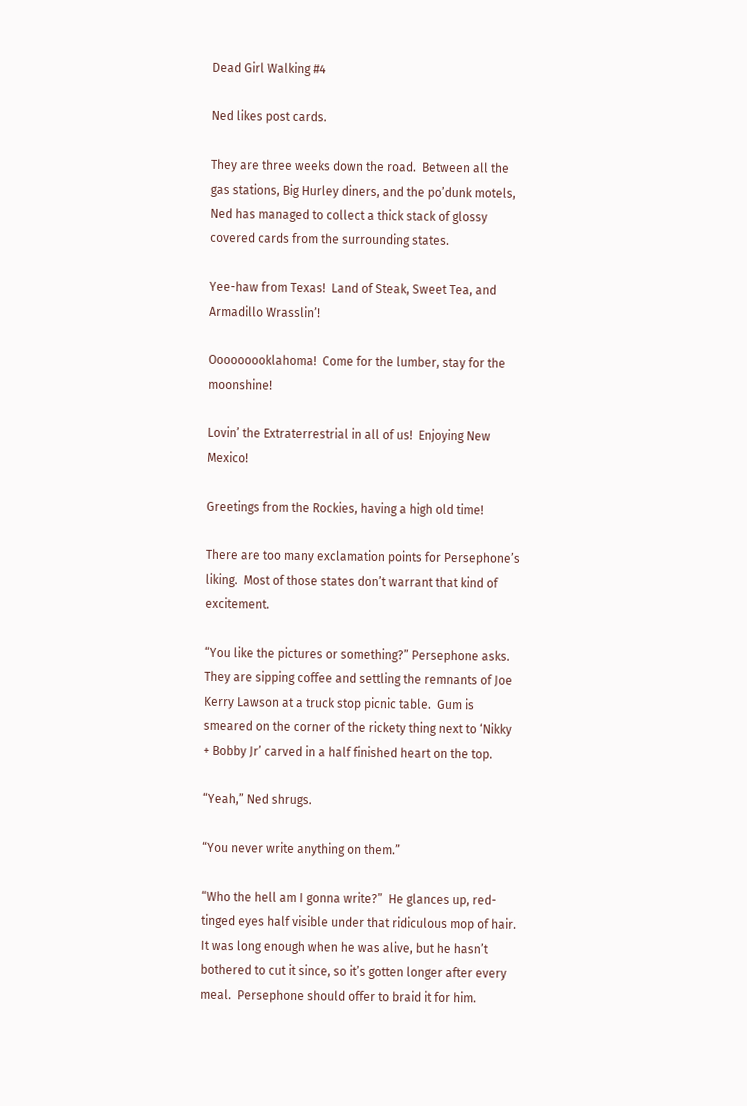Dead Girl Walking #4

Ned likes post cards.

They are three weeks down the road.  Between all the gas stations, Big Hurley diners, and the po’dunk motels, Ned has managed to collect a thick stack of glossy covered cards from the surrounding states.

Yee-haw from Texas!  Land of Steak, Sweet Tea, and Armadillo Wrasslin’!

Ooooooooklahoma!  Come for the lumber, stay for the moonshine!

Lovin’ the Extraterrestrial in all of us!  Enjoying New Mexico!

Greetings from the Rockies, having a high old time!

There are too many exclamation points for Persephone’s liking.  Most of those states don’t warrant that kind of excitement.

“You like the pictures or something?” Persephone asks.  They are sipping coffee and settling the remnants of Joe Kerry Lawson at a truck stop picnic table.  Gum is smeared on the corner of the rickety thing next to ‘Nikky + Bobby Jr’ carved in a half finished heart on the top.

“Yeah,” Ned shrugs.

“You never write anything on them.”

“Who the hell am I gonna write?”  He glances up, red-tinged eyes half visible under that ridiculous mop of hair.  It was long enough when he was alive, but he hasn’t bothered to cut it since, so it’s gotten longer after every meal.  Persephone should offer to braid it for him.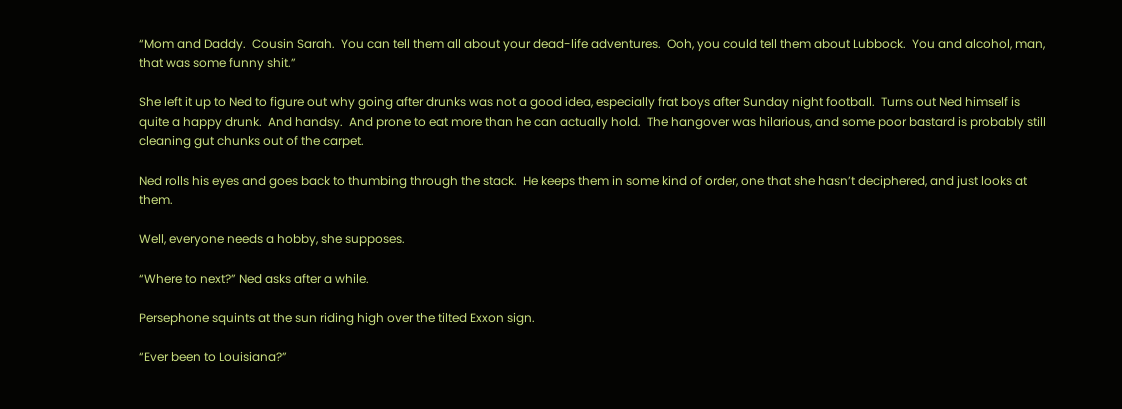“Mom and Daddy.  Cousin Sarah.  You can tell them all about your dead-life adventures.  Ooh, you could tell them about Lubbock.  You and alcohol, man, that was some funny shit.”

She left it up to Ned to figure out why going after drunks was not a good idea, especially frat boys after Sunday night football.  Turns out Ned himself is quite a happy drunk.  And handsy.  And prone to eat more than he can actually hold.  The hangover was hilarious, and some poor bastard is probably still cleaning gut chunks out of the carpet.

Ned rolls his eyes and goes back to thumbing through the stack.  He keeps them in some kind of order, one that she hasn’t deciphered, and just looks at them.

Well, everyone needs a hobby, she supposes.

“Where to next?” Ned asks after a while.

Persephone squints at the sun riding high over the tilted Exxon sign.

“Ever been to Louisiana?”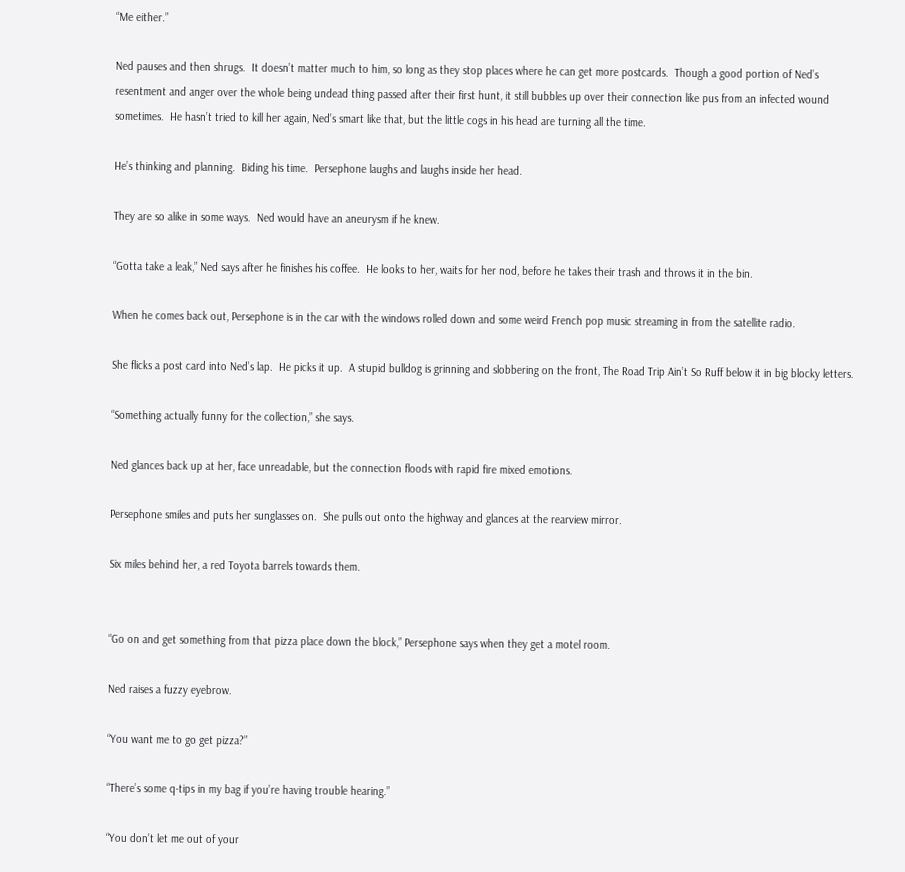“Me either.”

Ned pauses and then shrugs.  It doesn’t matter much to him, so long as they stop places where he can get more postcards.  Though a good portion of Ned’s resentment and anger over the whole being undead thing passed after their first hunt, it still bubbles up over their connection like pus from an infected wound sometimes.  He hasn’t tried to kill her again, Ned’s smart like that, but the little cogs in his head are turning all the time.

He’s thinking and planning.  Biding his time.  Persephone laughs and laughs inside her head.

They are so alike in some ways.  Ned would have an aneurysm if he knew.

“Gotta take a leak,” Ned says after he finishes his coffee.  He looks to her, waits for her nod, before he takes their trash and throws it in the bin.

When he comes back out, Persephone is in the car with the windows rolled down and some weird French pop music streaming in from the satellite radio.

She flicks a post card into Ned’s lap.  He picks it up.  A stupid bulldog is grinning and slobbering on the front, The Road Trip Ain’t So Ruff below it in big blocky letters.

“Something actually funny for the collection,” she says.

Ned glances back up at her, face unreadable, but the connection floods with rapid fire mixed emotions.

Persephone smiles and puts her sunglasses on.  She pulls out onto the highway and glances at the rearview mirror.

Six miles behind her, a red Toyota barrels towards them.


“Go on and get something from that pizza place down the block,” Persephone says when they get a motel room.

Ned raises a fuzzy eyebrow.

“You want me to go get pizza?”

“There’s some q-tips in my bag if you’re having trouble hearing.”

“You don’t let me out of your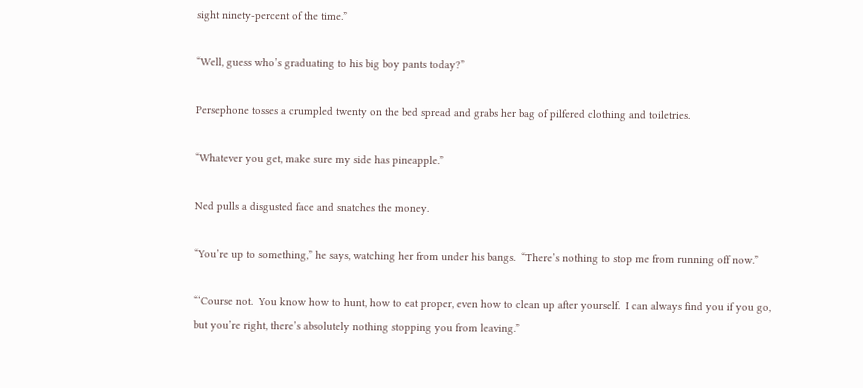sight ninety-percent of the time.”

“Well, guess who’s graduating to his big boy pants today?”

Persephone tosses a crumpled twenty on the bed spread and grabs her bag of pilfered clothing and toiletries.

“Whatever you get, make sure my side has pineapple.”

Ned pulls a disgusted face and snatches the money.

“You’re up to something,” he says, watching her from under his bangs.  “There’s nothing to stop me from running off now.”

“‘Course not.  You know how to hunt, how to eat proper, even how to clean up after yourself.  I can always find you if you go, but you’re right, there’s absolutely nothing stopping you from leaving.”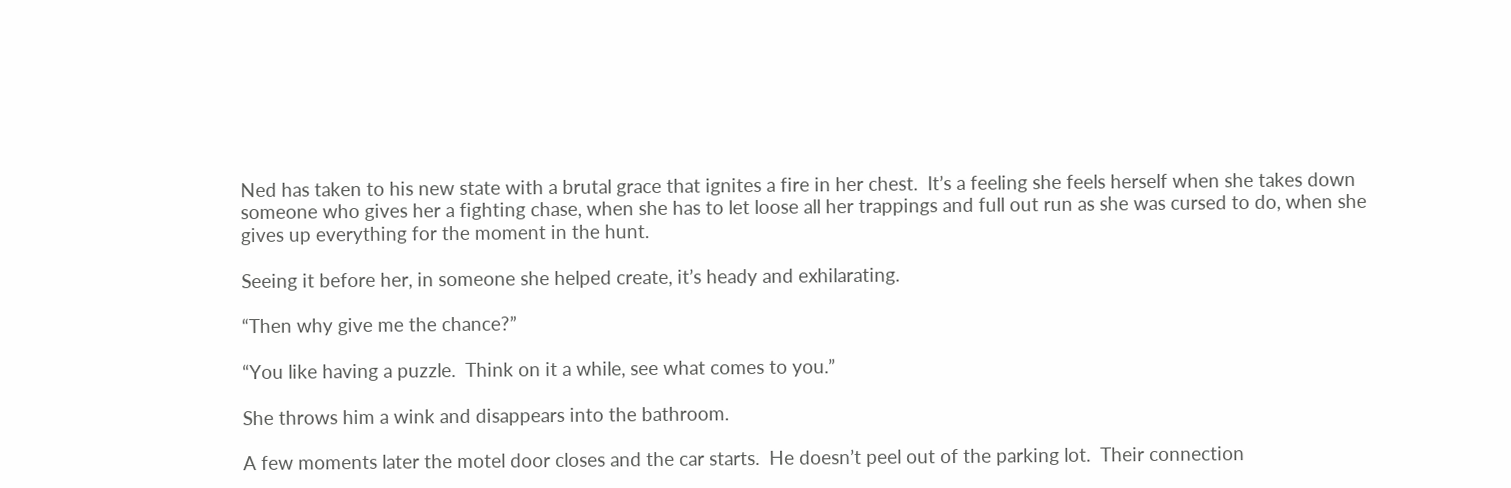Ned has taken to his new state with a brutal grace that ignites a fire in her chest.  It’s a feeling she feels herself when she takes down someone who gives her a fighting chase, when she has to let loose all her trappings and full out run as she was cursed to do, when she gives up everything for the moment in the hunt.

Seeing it before her, in someone she helped create, it’s heady and exhilarating.

“Then why give me the chance?”

“You like having a puzzle.  Think on it a while, see what comes to you.”

She throws him a wink and disappears into the bathroom.

A few moments later the motel door closes and the car starts.  He doesn’t peel out of the parking lot.  Their connection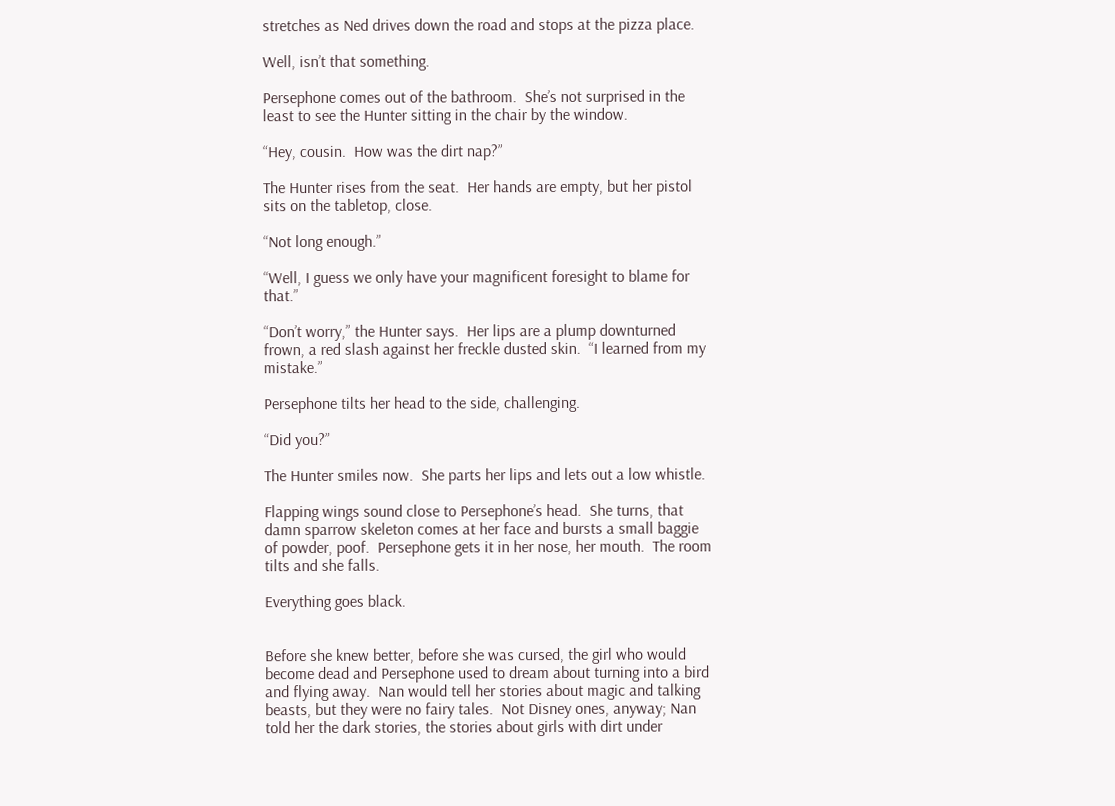stretches as Ned drives down the road and stops at the pizza place.

Well, isn’t that something.

Persephone comes out of the bathroom.  She’s not surprised in the least to see the Hunter sitting in the chair by the window.

“Hey, cousin.  How was the dirt nap?”

The Hunter rises from the seat.  Her hands are empty, but her pistol sits on the tabletop, close.

“Not long enough.”

“Well, I guess we only have your magnificent foresight to blame for that.”

“Don’t worry,” the Hunter says.  Her lips are a plump downturned frown, a red slash against her freckle dusted skin.  “I learned from my mistake.”

Persephone tilts her head to the side, challenging.

“Did you?”

The Hunter smiles now.  She parts her lips and lets out a low whistle.

Flapping wings sound close to Persephone’s head.  She turns, that damn sparrow skeleton comes at her face and bursts a small baggie of powder, poof.  Persephone gets it in her nose, her mouth.  The room tilts and she falls.

Everything goes black.


Before she knew better, before she was cursed, the girl who would become dead and Persephone used to dream about turning into a bird and flying away.  Nan would tell her stories about magic and talking beasts, but they were no fairy tales.  Not Disney ones, anyway; Nan told her the dark stories, the stories about girls with dirt under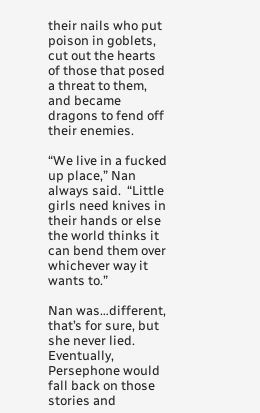their nails who put poison in goblets, cut out the hearts of those that posed a threat to them, and became dragons to fend off their enemies.

“We live in a fucked up place,” Nan always said.  “Little girls need knives in their hands or else the world thinks it can bend them over whichever way it wants to.”

Nan was…different, that’s for sure, but she never lied.  Eventually, Persephone would fall back on those stories and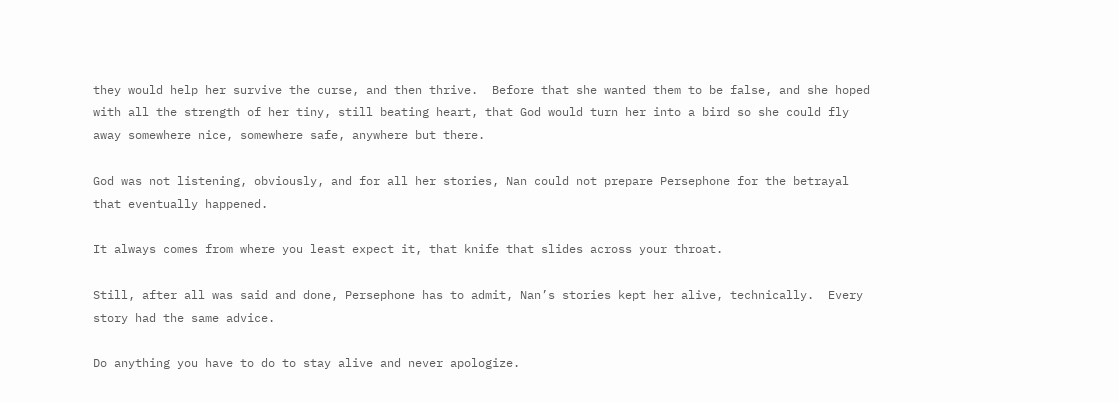they would help her survive the curse, and then thrive.  Before that she wanted them to be false, and she hoped with all the strength of her tiny, still beating heart, that God would turn her into a bird so she could fly away somewhere nice, somewhere safe, anywhere but there.

God was not listening, obviously, and for all her stories, Nan could not prepare Persephone for the betrayal that eventually happened.

It always comes from where you least expect it, that knife that slides across your throat.

Still, after all was said and done, Persephone has to admit, Nan’s stories kept her alive, technically.  Every story had the same advice.

Do anything you have to do to stay alive and never apologize.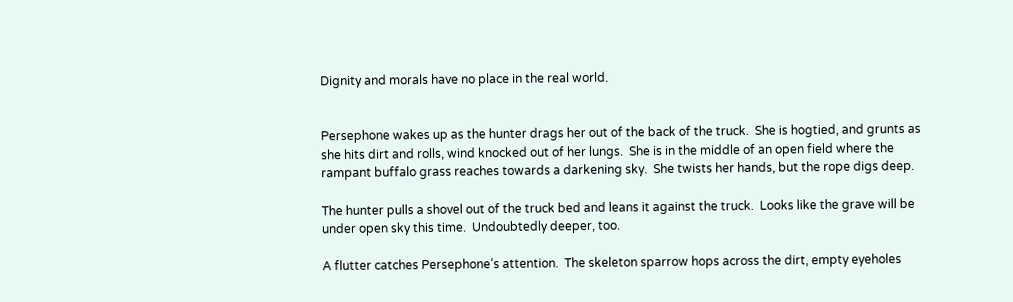Dignity and morals have no place in the real world.


Persephone wakes up as the hunter drags her out of the back of the truck.  She is hogtied, and grunts as she hits dirt and rolls, wind knocked out of her lungs.  She is in the middle of an open field where the rampant buffalo grass reaches towards a darkening sky.  She twists her hands, but the rope digs deep.

The hunter pulls a shovel out of the truck bed and leans it against the truck.  Looks like the grave will be under open sky this time.  Undoubtedly deeper, too.

A flutter catches Persephone’s attention.  The skeleton sparrow hops across the dirt, empty eyeholes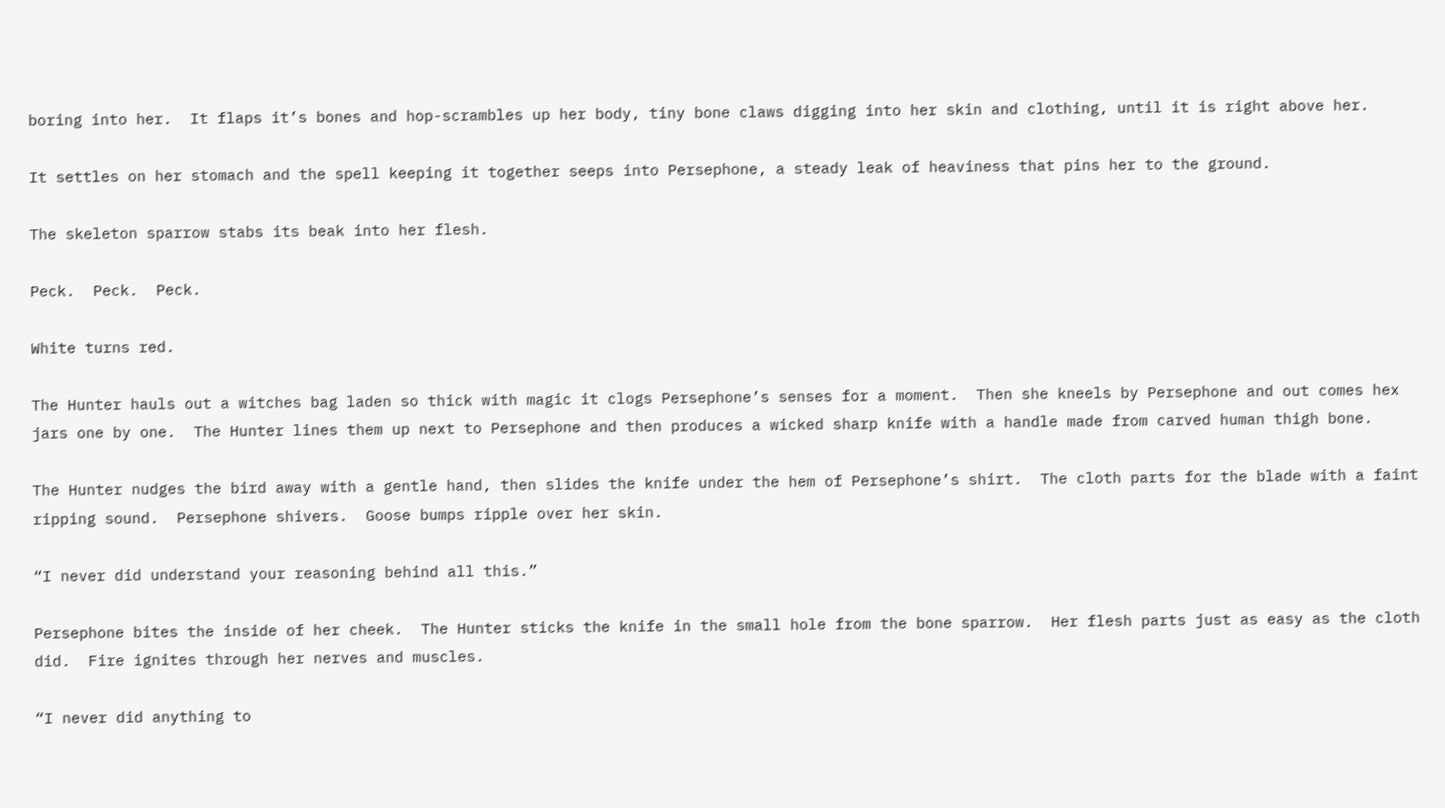boring into her.  It flaps it’s bones and hop-scrambles up her body, tiny bone claws digging into her skin and clothing, until it is right above her.

It settles on her stomach and the spell keeping it together seeps into Persephone, a steady leak of heaviness that pins her to the ground.

The skeleton sparrow stabs its beak into her flesh.

Peck.  Peck.  Peck.

White turns red.

The Hunter hauls out a witches bag laden so thick with magic it clogs Persephone’s senses for a moment.  Then she kneels by Persephone and out comes hex jars one by one.  The Hunter lines them up next to Persephone and then produces a wicked sharp knife with a handle made from carved human thigh bone.

The Hunter nudges the bird away with a gentle hand, then slides the knife under the hem of Persephone’s shirt.  The cloth parts for the blade with a faint ripping sound.  Persephone shivers.  Goose bumps ripple over her skin.

“I never did understand your reasoning behind all this.”

Persephone bites the inside of her cheek.  The Hunter sticks the knife in the small hole from the bone sparrow.  Her flesh parts just as easy as the cloth did.  Fire ignites through her nerves and muscles.

“I never did anything to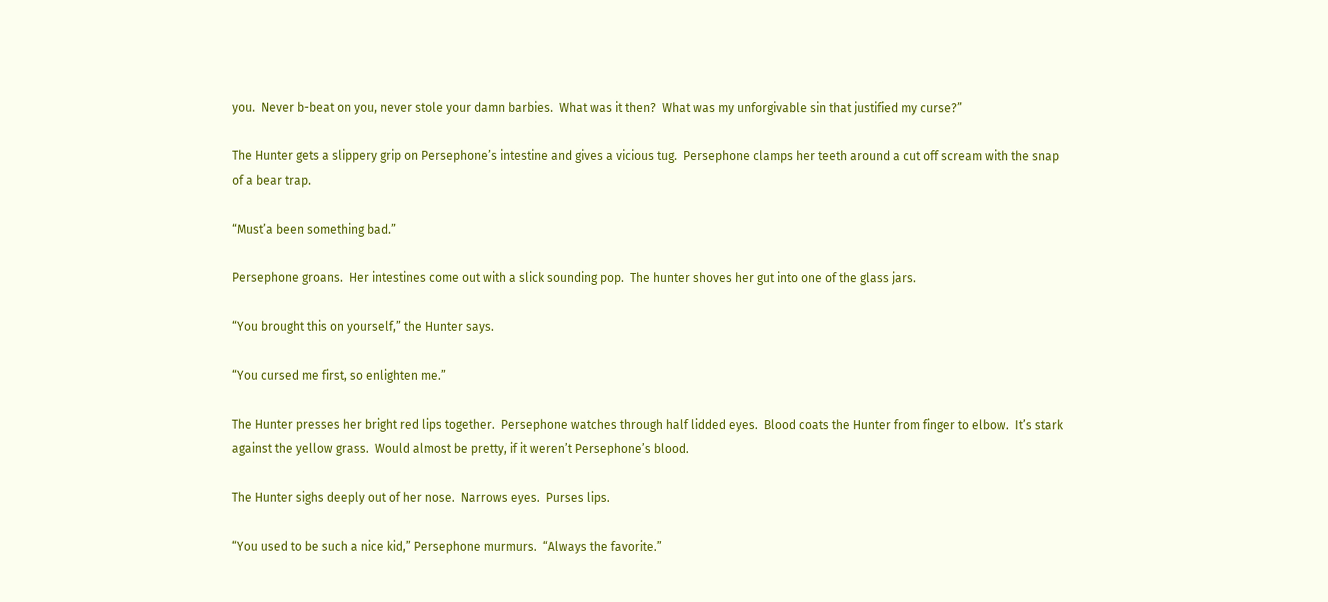you.  Never b-beat on you, never stole your damn barbies.  What was it then?  What was my unforgivable sin that justified my curse?”

The Hunter gets a slippery grip on Persephone’s intestine and gives a vicious tug.  Persephone clamps her teeth around a cut off scream with the snap of a bear trap.

“Must’a been something bad.”

Persephone groans.  Her intestines come out with a slick sounding pop.  The hunter shoves her gut into one of the glass jars.

“You brought this on yourself,” the Hunter says.

“You cursed me first, so enlighten me.”

The Hunter presses her bright red lips together.  Persephone watches through half lidded eyes.  Blood coats the Hunter from finger to elbow.  It’s stark against the yellow grass.  Would almost be pretty, if it weren’t Persephone’s blood.

The Hunter sighs deeply out of her nose.  Narrows eyes.  Purses lips.

“You used to be such a nice kid,” Persephone murmurs.  “Always the favorite.”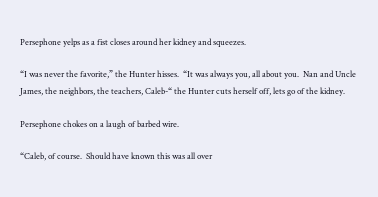Persephone yelps as a fist closes around her kidney and squeezes.

“I was never the favorite,” the Hunter hisses.  “It was always you, all about you.  Nan and Uncle James, the neighbors, the teachers, Caleb-“ the Hunter cuts herself off, lets go of the kidney.

Persephone chokes on a laugh of barbed wire.

“Caleb, of course.  Should have known this was all over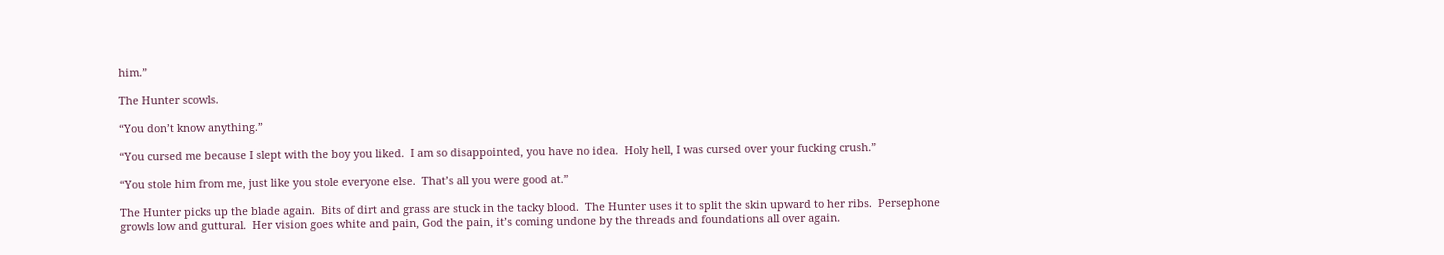him.”

The Hunter scowls.

“You don’t know anything.”

“You cursed me because I slept with the boy you liked.  I am so disappointed, you have no idea.  Holy hell, I was cursed over your fucking crush.”

“You stole him from me, just like you stole everyone else.  That’s all you were good at.”

The Hunter picks up the blade again.  Bits of dirt and grass are stuck in the tacky blood.  The Hunter uses it to split the skin upward to her ribs.  Persephone growls low and guttural.  Her vision goes white and pain, God the pain, it’s coming undone by the threads and foundations all over again.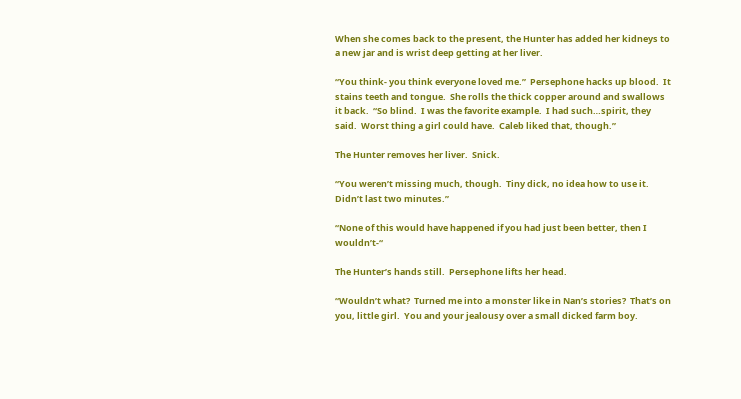When she comes back to the present, the Hunter has added her kidneys to a new jar and is wrist deep getting at her liver.

“You think- you think everyone loved me.”  Persephone hacks up blood.  It stains teeth and tongue.  She rolls the thick copper around and swallows it back.  “So blind.  I was the favorite example.  I had such…spirit, they said.  Worst thing a girl could have.  Caleb liked that, though.”

The Hunter removes her liver.  Snick.

“You weren’t missing much, though.  Tiny dick, no idea how to use it.  Didn’t last two minutes.”

“None of this would have happened if you had just been better, then I wouldn’t-“

The Hunter’s hands still.  Persephone lifts her head.

“Wouldn’t what?  Turned me into a monster like in Nan’s stories?  That’s on you, little girl.  You and your jealousy over a small dicked farm boy.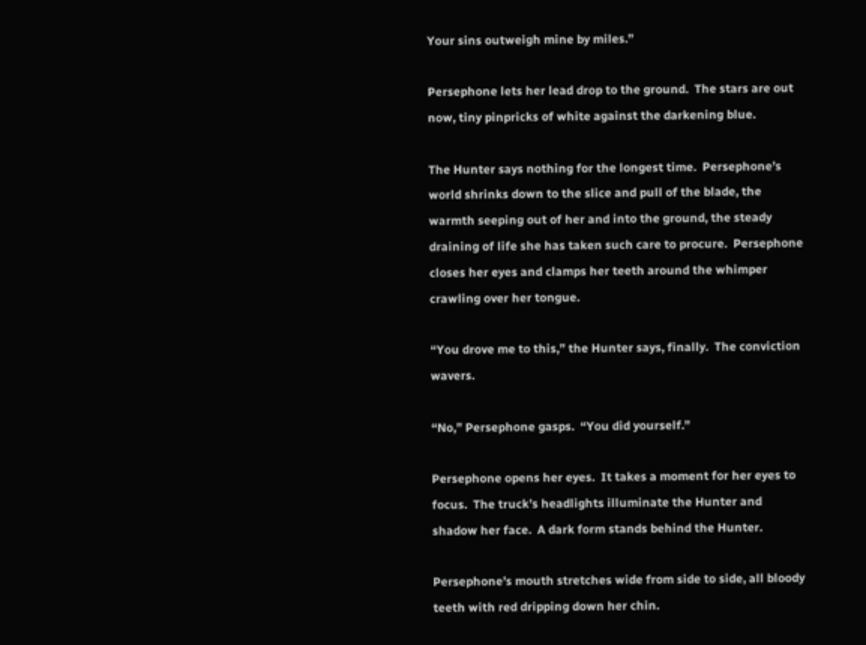Your sins outweigh mine by miles.”

Persephone lets her lead drop to the ground.  The stars are out now, tiny pinpricks of white against the darkening blue.

The Hunter says nothing for the longest time.  Persephone’s world shrinks down to the slice and pull of the blade, the warmth seeping out of her and into the ground, the steady draining of life she has taken such care to procure.  Persephone closes her eyes and clamps her teeth around the whimper crawling over her tongue.

“You drove me to this,” the Hunter says, finally.  The conviction wavers.

“No,” Persephone gasps.  “You did yourself.”

Persephone opens her eyes.  It takes a moment for her eyes to focus.  The truck’s headlights illuminate the Hunter and shadow her face.  A dark form stands behind the Hunter.

Persephone’s mouth stretches wide from side to side, all bloody teeth with red dripping down her chin.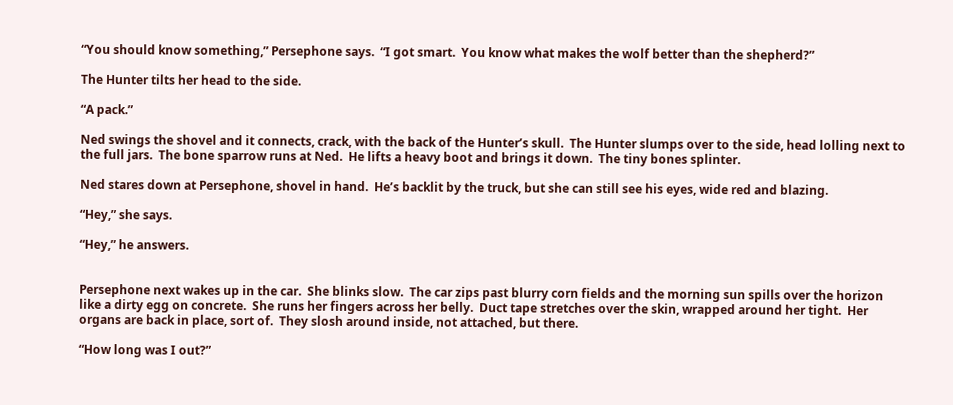“You should know something,” Persephone says.  “I got smart.  You know what makes the wolf better than the shepherd?”

The Hunter tilts her head to the side.

“A pack.”

Ned swings the shovel and it connects, crack, with the back of the Hunter’s skull.  The Hunter slumps over to the side, head lolling next to the full jars.  The bone sparrow runs at Ned.  He lifts a heavy boot and brings it down.  The tiny bones splinter.

Ned stares down at Persephone, shovel in hand.  He’s backlit by the truck, but she can still see his eyes, wide red and blazing.

“Hey,” she says.

“Hey,” he answers.


Persephone next wakes up in the car.  She blinks slow.  The car zips past blurry corn fields and the morning sun spills over the horizon like a dirty egg on concrete.  She runs her fingers across her belly.  Duct tape stretches over the skin, wrapped around her tight.  Her organs are back in place, sort of.  They slosh around inside, not attached, but there.

“How long was I out?”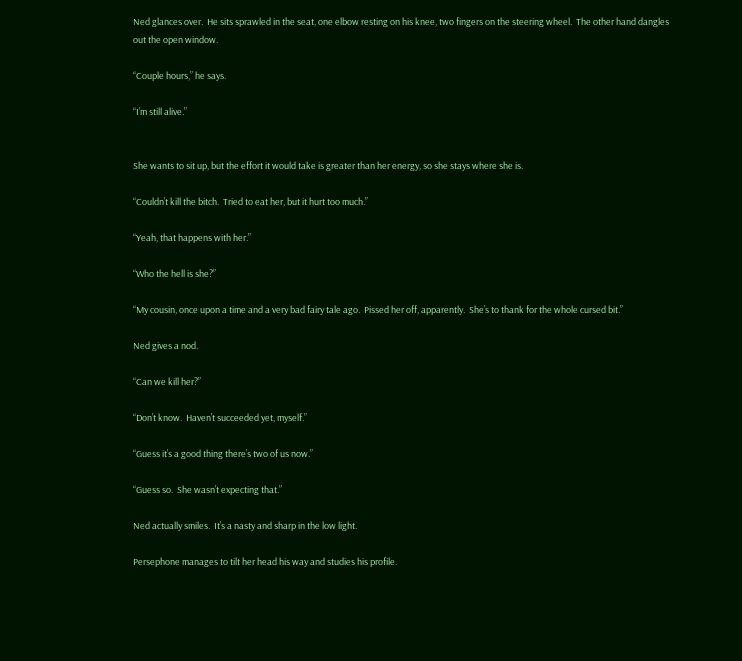Ned glances over.  He sits sprawled in the seat, one elbow resting on his knee, two fingers on the steering wheel.  The other hand dangles out the open window.

“Couple hours,” he says.

“I’m still alive.”


She wants to sit up, but the effort it would take is greater than her energy, so she stays where she is.

“Couldn’t kill the bitch.  Tried to eat her, but it hurt too much.”

“Yeah, that happens with her.”

“Who the hell is she?”

“My cousin, once upon a time and a very bad fairy tale ago.  Pissed her off, apparently.  She’s to thank for the whole cursed bit.”

Ned gives a nod.

“Can we kill her?”

“Don’t know.  Haven’t succeeded yet, myself.”

“Guess it’s a good thing there’s two of us now.”

“Guess so.  She wasn’t expecting that.”

Ned actually smiles.  It’s a nasty and sharp in the low light.

Persephone manages to tilt her head his way and studies his profile.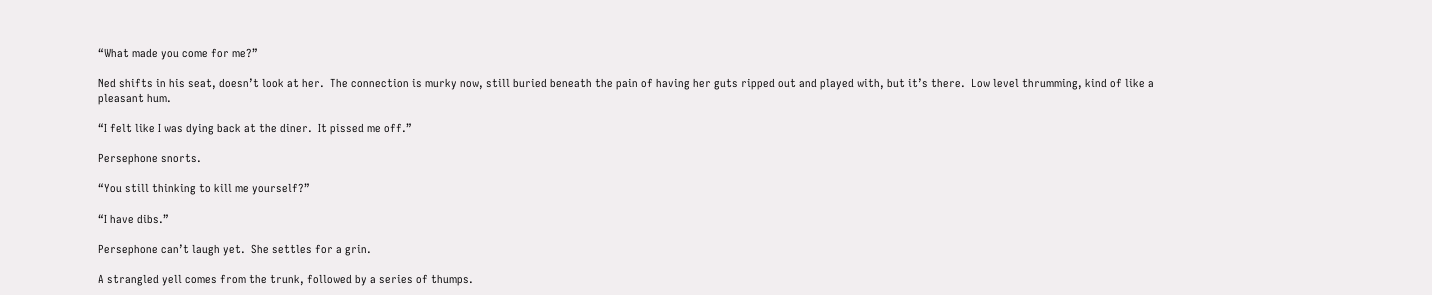“What made you come for me?”

Ned shifts in his seat, doesn’t look at her.  The connection is murky now, still buried beneath the pain of having her guts ripped out and played with, but it’s there.  Low level thrumming, kind of like a pleasant hum.

“I felt like I was dying back at the diner.  It pissed me off.”

Persephone snorts.

“You still thinking to kill me yourself?”

“I have dibs.”

Persephone can’t laugh yet.  She settles for a grin.

A strangled yell comes from the trunk, followed by a series of thumps.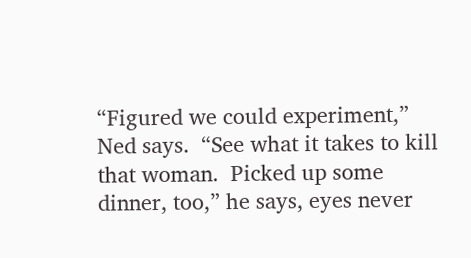“Figured we could experiment,” Ned says.  “See what it takes to kill that woman.  Picked up some dinner, too,” he says, eyes never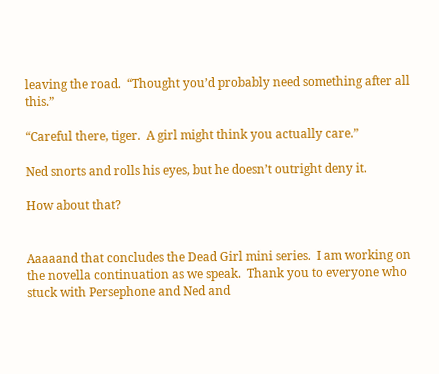leaving the road.  “Thought you’d probably need something after all this.”

“Careful there, tiger.  A girl might think you actually care.”

Ned snorts and rolls his eyes, but he doesn’t outright deny it.

How about that?


Aaaaand that concludes the Dead Girl mini series.  I am working on the novella continuation as we speak.  Thank you to everyone who stuck with Persephone and Ned and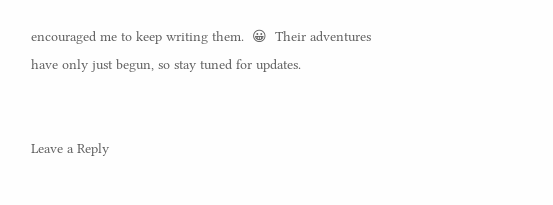encouraged me to keep writing them.  😀  Their adventures have only just begun, so stay tuned for updates.


Leave a Reply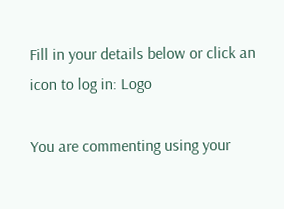Fill in your details below or click an icon to log in: Logo

You are commenting using your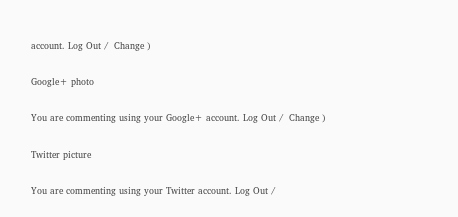account. Log Out /  Change )

Google+ photo

You are commenting using your Google+ account. Log Out /  Change )

Twitter picture

You are commenting using your Twitter account. Log Out /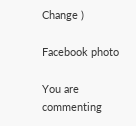Change )

Facebook photo

You are commenting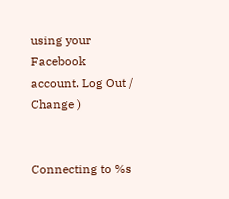using your Facebook account. Log Out /  Change )


Connecting to %s